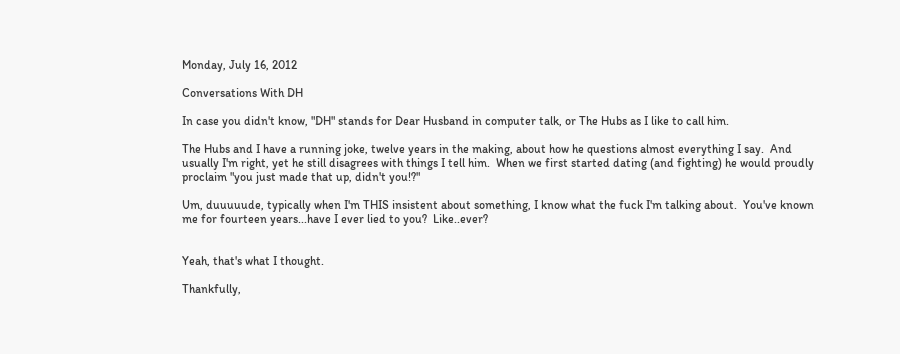Monday, July 16, 2012

Conversations With DH

In case you didn't know, "DH" stands for Dear Husband in computer talk, or The Hubs as I like to call him.

The Hubs and I have a running joke, twelve years in the making, about how he questions almost everything I say.  And usually I'm right, yet he still disagrees with things I tell him.  When we first started dating (and fighting) he would proudly proclaim "you just made that up, didn't you!?"

Um, duuuuude, typically when I'm THIS insistent about something, I know what the fuck I'm talking about.  You've known me for fourteen years...have I ever lied to you?  Like..ever?


Yeah, that's what I thought.

Thankfully,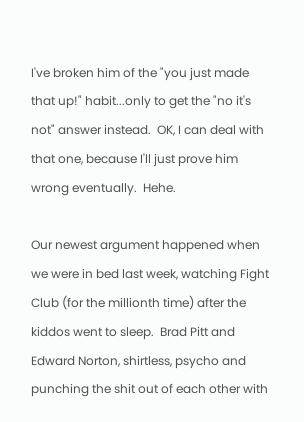I've broken him of the "you just made that up!" habit...only to get the "no it's not" answer instead.  OK, I can deal with that one, because I'll just prove him wrong eventually.  Hehe.

Our newest argument happened when we were in bed last week, watching Fight Club (for the millionth time) after the kiddos went to sleep.  Brad Pitt and Edward Norton, shirtless, psycho and punching the shit out of each other with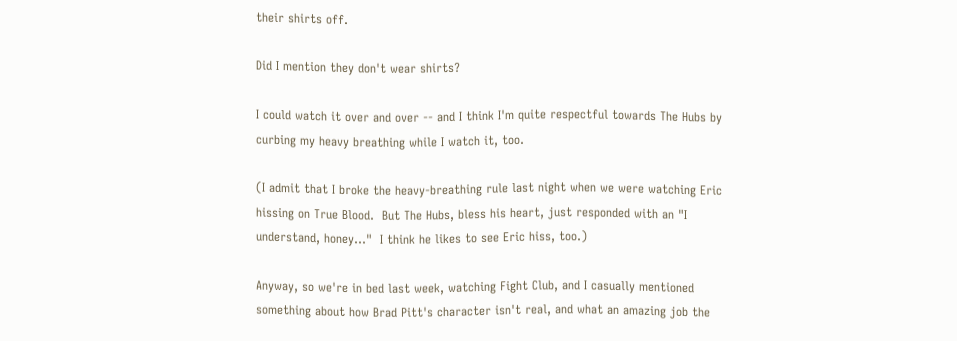their shirts off.

Did I mention they don't wear shirts?

I could watch it over and over -- and I think I'm quite respectful towards The Hubs by curbing my heavy breathing while I watch it, too.

(I admit that I broke the heavy-breathing rule last night when we were watching Eric hissing on True Blood.  But The Hubs, bless his heart, just responded with an "I understand, honey..."  I think he likes to see Eric hiss, too.)

Anyway, so we're in bed last week, watching Fight Club, and I casually mentioned something about how Brad Pitt's character isn't real, and what an amazing job the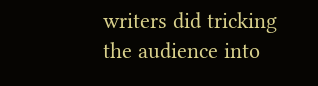writers did tricking the audience into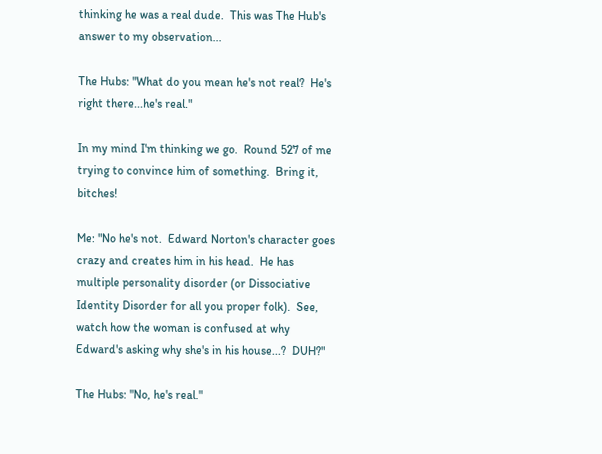thinking he was a real dude.  This was The Hub's answer to my observation...

The Hubs: "What do you mean he's not real?  He's right there...he's real."

In my mind I'm thinking we go.  Round 527 of me trying to convince him of something.  Bring it, bitches!

Me: "No he's not.  Edward Norton's character goes crazy and creates him in his head.  He has multiple personality disorder (or Dissociative Identity Disorder for all you proper folk).  See, watch how the woman is confused at why Edward's asking why she's in his house...?  DUH?"

The Hubs: "No, he's real."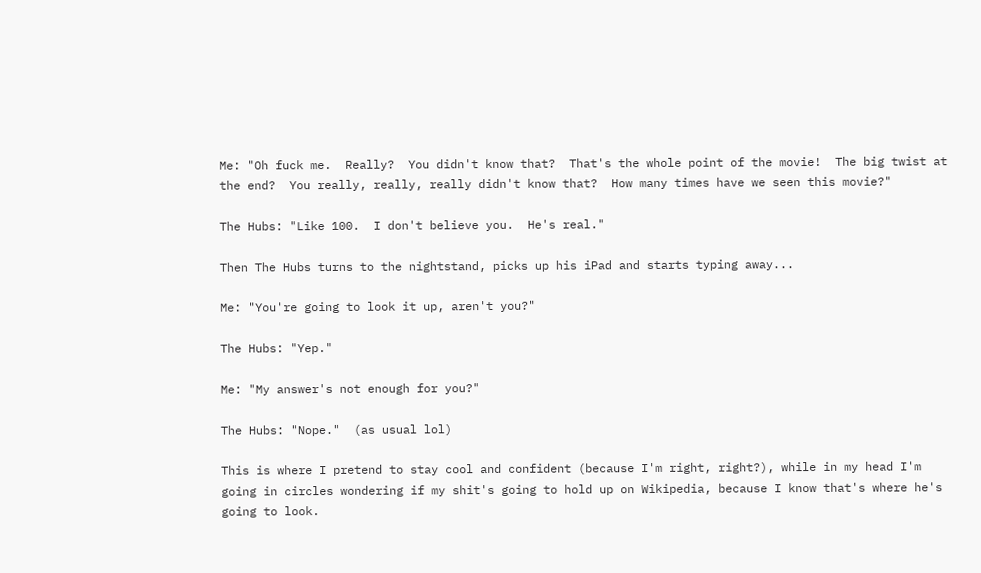Me: "Oh fuck me.  Really?  You didn't know that?  That's the whole point of the movie!  The big twist at the end?  You really, really, really didn't know that?  How many times have we seen this movie?"

The Hubs: "Like 100.  I don't believe you.  He's real."

Then The Hubs turns to the nightstand, picks up his iPad and starts typing away...

Me: "You're going to look it up, aren't you?"

The Hubs: "Yep."

Me: "My answer's not enough for you?"

The Hubs: "Nope."  (as usual lol)

This is where I pretend to stay cool and confident (because I'm right, right?), while in my head I'm going in circles wondering if my shit's going to hold up on Wikipedia, because I know that's where he's going to look.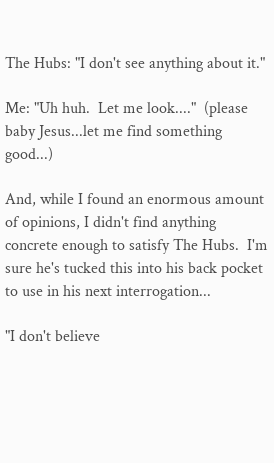The Hubs: "I don't see anything about it."

Me: "Uh huh.  Let me look...."  (please baby Jesus...let me find something good...)

And, while I found an enormous amount of opinions, I didn't find anything concrete enough to satisfy The Hubs.  I'm sure he's tucked this into his back pocket to use in his next interrogation...

"I don't believe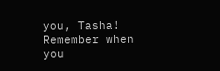you, Tasha!  Remember when you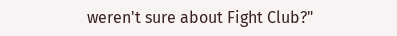weren't sure about Fight Club?"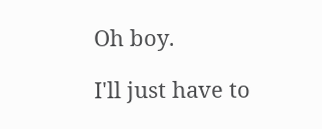Oh boy.

I'll just have to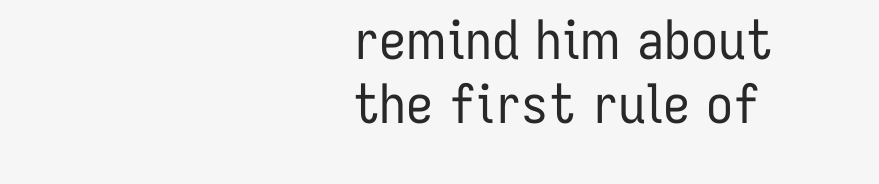remind him about the first rule of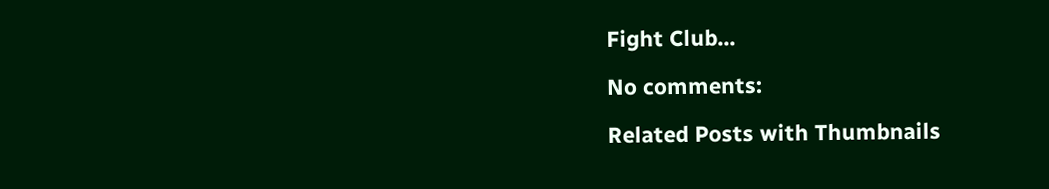Fight Club...

No comments:

Related Posts with Thumbnails